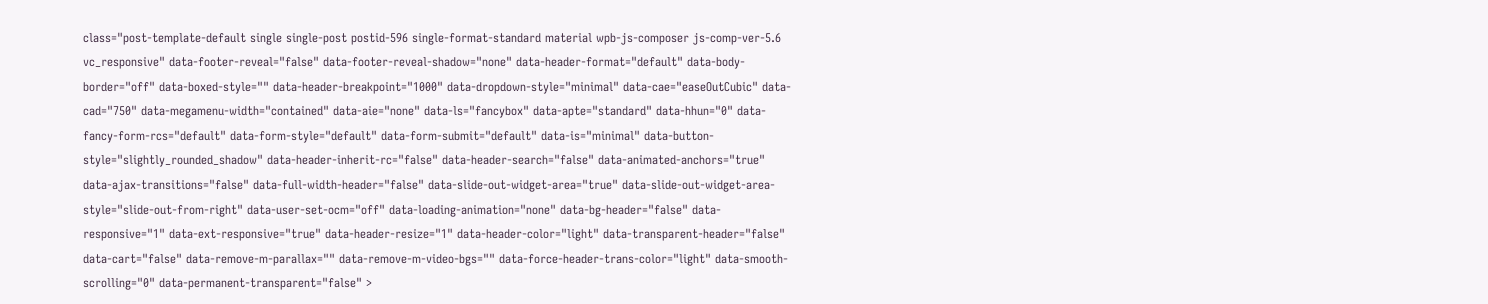class="post-template-default single single-post postid-596 single-format-standard material wpb-js-composer js-comp-ver-5.6 vc_responsive" data-footer-reveal="false" data-footer-reveal-shadow="none" data-header-format="default" data-body-border="off" data-boxed-style="" data-header-breakpoint="1000" data-dropdown-style="minimal" data-cae="easeOutCubic" data-cad="750" data-megamenu-width="contained" data-aie="none" data-ls="fancybox" data-apte="standard" data-hhun="0" data-fancy-form-rcs="default" data-form-style="default" data-form-submit="default" data-is="minimal" data-button-style="slightly_rounded_shadow" data-header-inherit-rc="false" data-header-search="false" data-animated-anchors="true" data-ajax-transitions="false" data-full-width-header="false" data-slide-out-widget-area="true" data-slide-out-widget-area-style="slide-out-from-right" data-user-set-ocm="off" data-loading-animation="none" data-bg-header="false" data-responsive="1" data-ext-responsive="true" data-header-resize="1" data-header-color="light" data-transparent-header="false" data-cart="false" data-remove-m-parallax="" data-remove-m-video-bgs="" data-force-header-trans-color="light" data-smooth-scrolling="0" data-permanent-transparent="false" >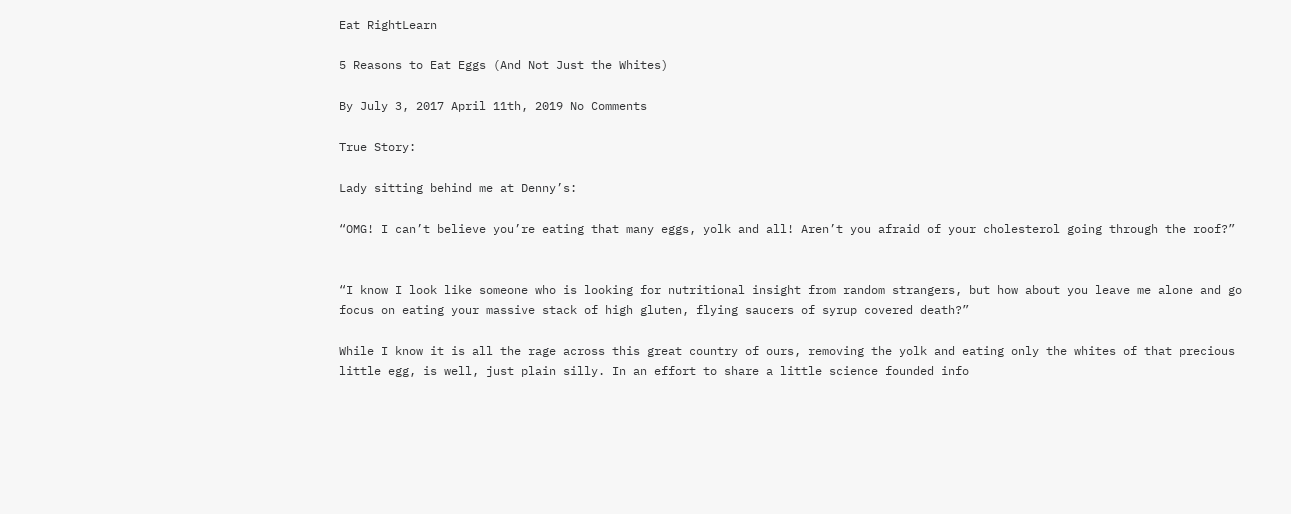Eat RightLearn

5 Reasons to Eat Eggs (And Not Just the Whites)

By July 3, 2017 April 11th, 2019 No Comments

True Story:

Lady sitting behind me at Denny’s:

“OMG! I can’t believe you’re eating that many eggs, yolk and all! Aren’t you afraid of your cholesterol going through the roof?”


“I know I look like someone who is looking for nutritional insight from random strangers, but how about you leave me alone and go focus on eating your massive stack of high gluten, flying saucers of syrup covered death?”

While I know it is all the rage across this great country of ours, removing the yolk and eating only the whites of that precious little egg, is well, just plain silly. In an effort to share a little science founded info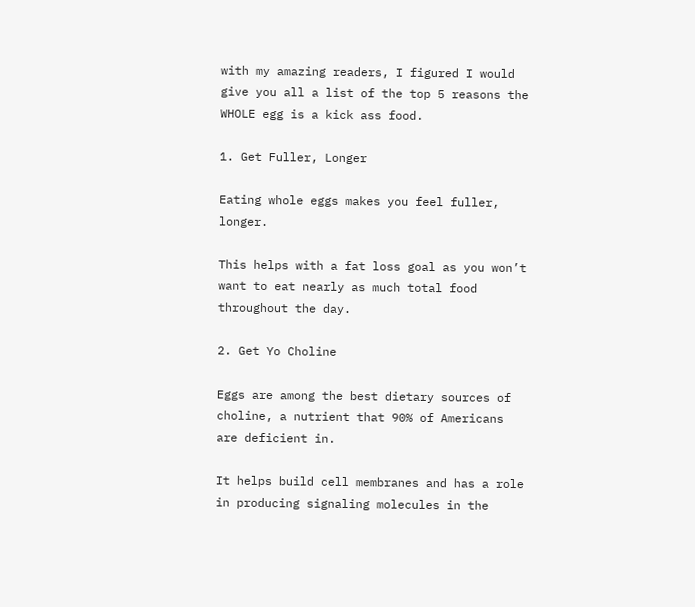with my amazing readers, I figured I would give you all a list of the top 5 reasons the WHOLE egg is a kick ass food.

1. Get Fuller, Longer

Eating whole eggs makes you feel fuller, longer.

This helps with a fat loss goal as you won’t want to eat nearly as much total food throughout the day.

2. Get Yo Choline

Eggs are among the best dietary sources of choline, a nutrient that 90% of Americans are deficient in.

It helps build cell membranes and has a role in producing signaling molecules in the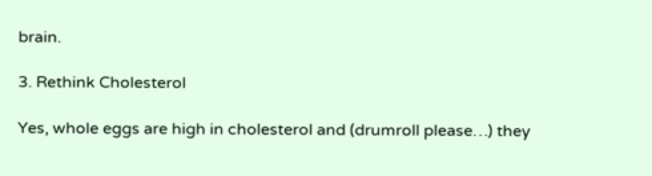brain.

3. Rethink Cholesterol

Yes, whole eggs are high in cholesterol and (drumroll please…) they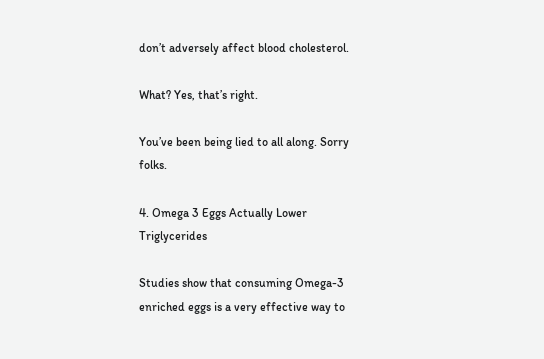don’t adversely affect blood cholesterol.

What? Yes, that’s right.

You’ve been being lied to all along. Sorry folks.

4. Omega 3 Eggs Actually Lower Triglycerides

Studies show that consuming Omega-3 enriched eggs is a very effective way to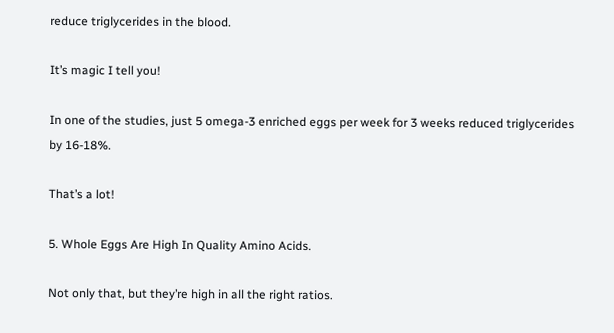reduce triglycerides in the blood.

It’s magic I tell you!

In one of the studies, just 5 omega-3 enriched eggs per week for 3 weeks reduced triglycerides by 16-18%.

That’s a lot!

5. Whole Eggs Are High In Quality Amino Acids.

Not only that, but they’re high in all the right ratios.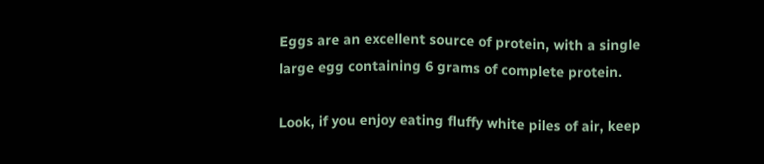Eggs are an excellent source of protein, with a single large egg containing 6 grams of complete protein.

Look, if you enjoy eating fluffy white piles of air, keep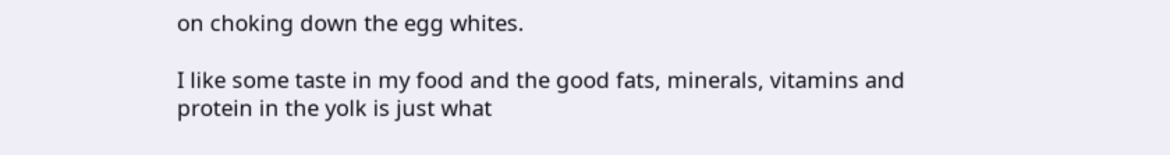on choking down the egg whites.

I like some taste in my food and the good fats, minerals, vitamins and protein in the yolk is just what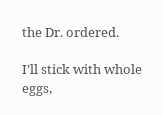the Dr. ordered.

I’ll stick with whole eggs,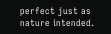perfect just as nature intended.